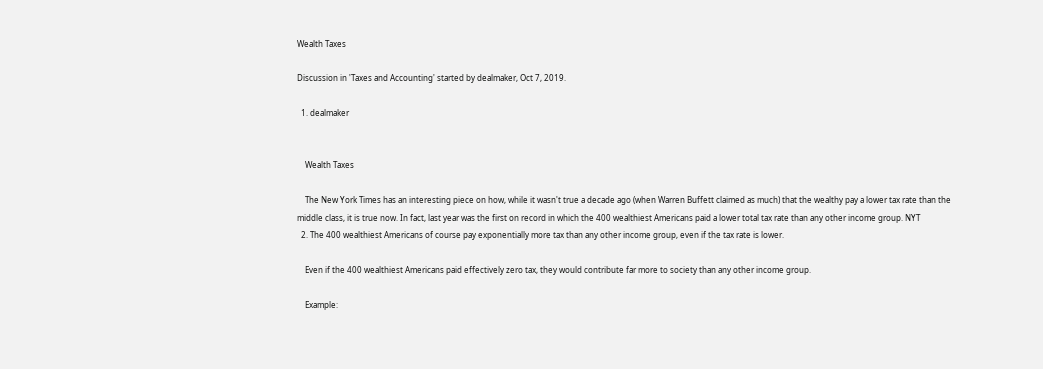Wealth Taxes

Discussion in 'Taxes and Accounting' started by dealmaker, Oct 7, 2019.

  1. dealmaker


    Wealth Taxes

    The New York Times has an interesting piece on how, while it wasn't true a decade ago (when Warren Buffett claimed as much) that the wealthy pay a lower tax rate than the middle class, it is true now. In fact, last year was the first on record in which the 400 wealthiest Americans paid a lower total tax rate than any other income group. NYT
  2. The 400 wealthiest Americans of course pay exponentially more tax than any other income group, even if the tax rate is lower.

    Even if the 400 wealthiest Americans paid effectively zero tax, they would contribute far more to society than any other income group.

    Example: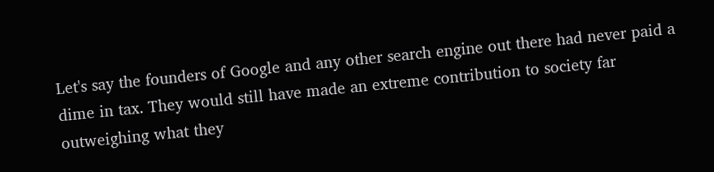Let's say the founders of Google and any other search engine out there had never paid a dime in tax. They would still have made an extreme contribution to society far outweighing what they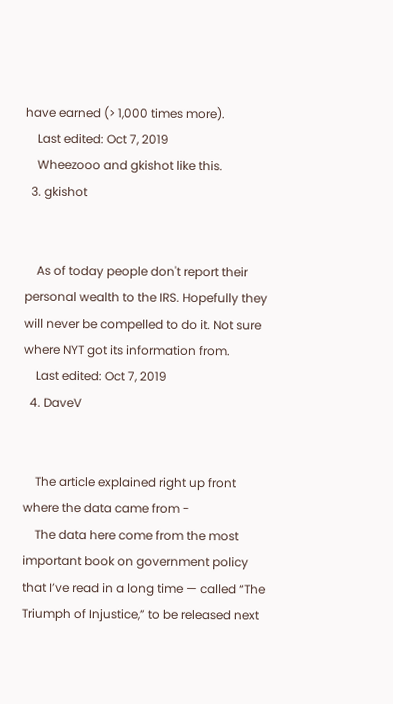have earned (> 1,000 times more).
    Last edited: Oct 7, 2019
    Wheezooo and gkishot like this.
  3. gkishot


    As of today people don't report their personal wealth to the IRS. Hopefully they will never be compelled to do it. Not sure where NYT got its information from.
    Last edited: Oct 7, 2019
  4. DaveV


    The article explained right up front where the data came from -
    The data here come from the most important book on government policy that I’ve read in a long time — called “The Triumph of Injustice,” to be released next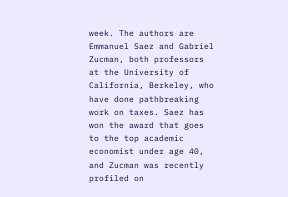week. The authors are Emmanuel Saez and Gabriel Zucman, both professors at the University of California, Berkeley, who have done pathbreaking work on taxes. Saez has won the award that goes to the top academic economist under age 40, and Zucman was recently profiled on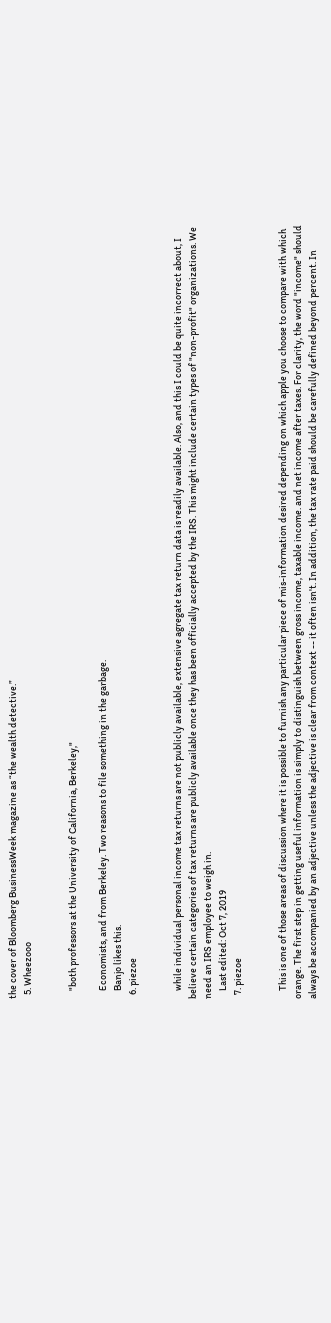the cover of Bloomberg BusinessWeek magazine as “the wealth detective.”
  5. Wheezooo


    "both professors at the University of California, Berkeley,"

    Economists, and from Berkeley. Two reasons to file something in the garbage.
    Banjo likes this.
  6. piezoe


    while individual personal income tax returns are not publicly available, extensive agregate tax return data is readily available. Also, and this I could be quite incorrect about, I believe certain categories of tax returns are publicly available once they has been officially accepted by the IRS. This might include certain types of "non-profit" organizations. We need an IRS employee to weigh in.
    Last edited: Oct 7, 2019
  7. piezoe


    This is one of those areas of discussion where it is possible to furnish any particular piece of mis-information desired depending on which apple you choose to compare with which orange. The first step in getting useful information is simply to distinguish between gross income, taxable income. and net income after taxes. For clarity, the word "income" should always be accompanied by an adjective unless the adjective is clear from context -- it often isn't. In addition, the tax rate paid should be carefully defined beyond percent. In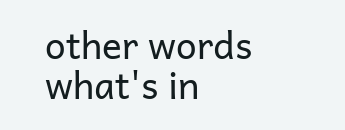other words what's in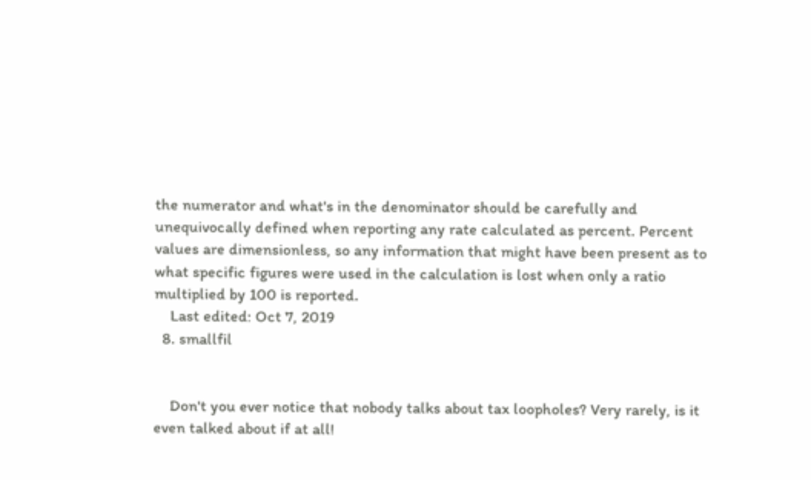the numerator and what's in the denominator should be carefully and unequivocally defined when reporting any rate calculated as percent. Percent values are dimensionless, so any information that might have been present as to what specific figures were used in the calculation is lost when only a ratio multiplied by 100 is reported.
    Last edited: Oct 7, 2019
  8. smallfil


    Don't you ever notice that nobody talks about tax loopholes? Very rarely, is it even talked about if at all!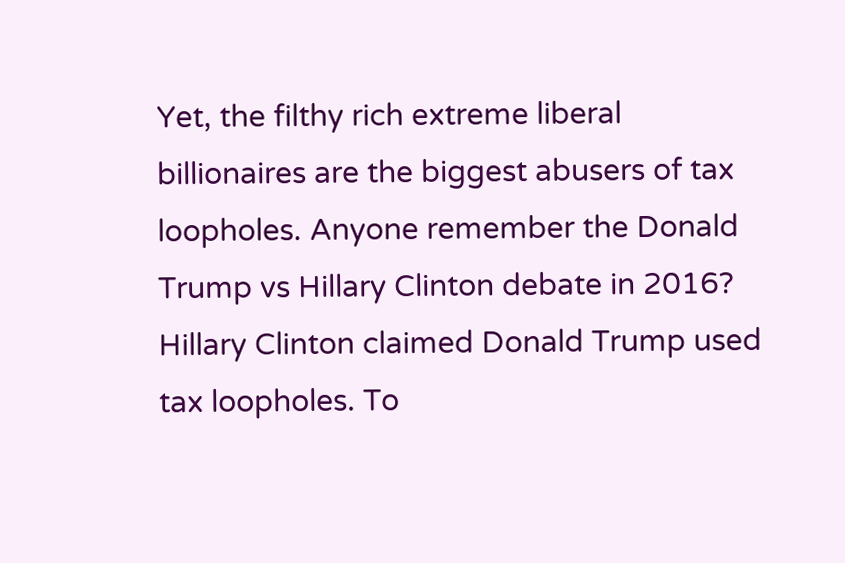Yet, the filthy rich extreme liberal billionaires are the biggest abusers of tax loopholes. Anyone remember the Donald Trump vs Hillary Clinton debate in 2016? Hillary Clinton claimed Donald Trump used tax loopholes. To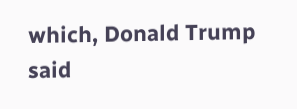which, Donald Trump said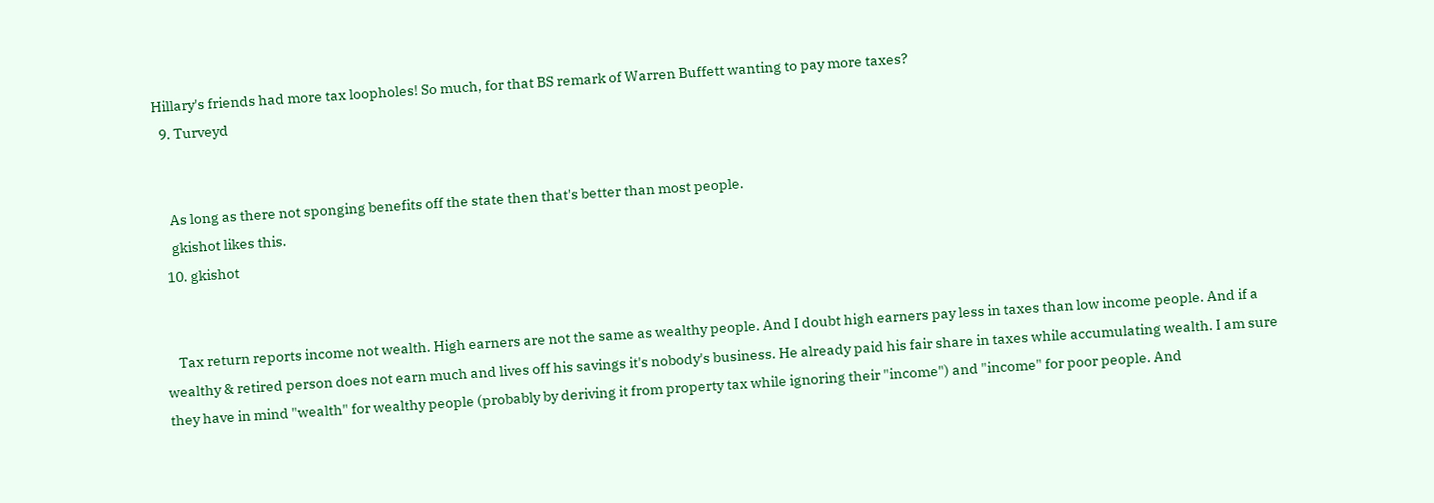Hillary's friends had more tax loopholes! So much, for that BS remark of Warren Buffett wanting to pay more taxes?
  9. Turveyd


    As long as there not sponging benefits off the state then that's better than most people.
    gkishot likes this.
  10. gkishot


    Tax return reports income not wealth. High earners are not the same as wealthy people. And I doubt high earners pay less in taxes than low income people. And if a wealthy & retired person does not earn much and lives off his savings it's nobody's business. He already paid his fair share in taxes while accumulating wealth. I am sure they have in mind "wealth" for wealthy people (probably by deriving it from property tax while ignoring their "income") and "income" for poor people. And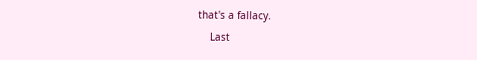that's a fallacy.
    Last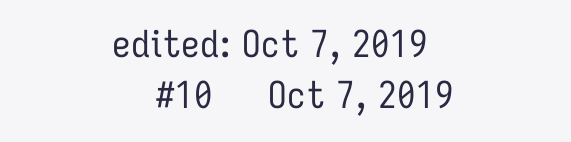edited: Oct 7, 2019
    #10     Oct 7, 2019